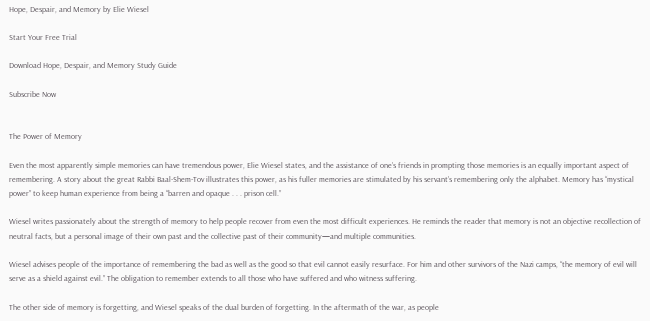Hope, Despair, and Memory by Elie Wiesel

Start Your Free Trial

Download Hope, Despair, and Memory Study Guide

Subscribe Now


The Power of Memory

Even the most apparently simple memories can have tremendous power, Elie Wiesel states, and the assistance of one’s friends in prompting those memories is an equally important aspect of remembering. A story about the great Rabbi Baal-Shem-Tov illustrates this power, as his fuller memories are stimulated by his servant’s remembering only the alphabet. Memory has “mystical power” to keep human experience from being a “barren and opaque . . . prison cell.”

Wiesel writes passionately about the strength of memory to help people recover from even the most difficult experiences. He reminds the reader that memory is not an objective recollection of neutral facts, but a personal image of their own past and the collective past of their community—and multiple communities.

Wiesel advises people of the importance of remembering the bad as well as the good so that evil cannot easily resurface. For him and other survivors of the Nazi camps, “the memory of evil will serve as a shield against evil.” The obligation to remember extends to all those who have suffered and who witness suffering.

The other side of memory is forgetting, and Wiesel speaks of the dual burden of forgetting. In the aftermath of the war, as people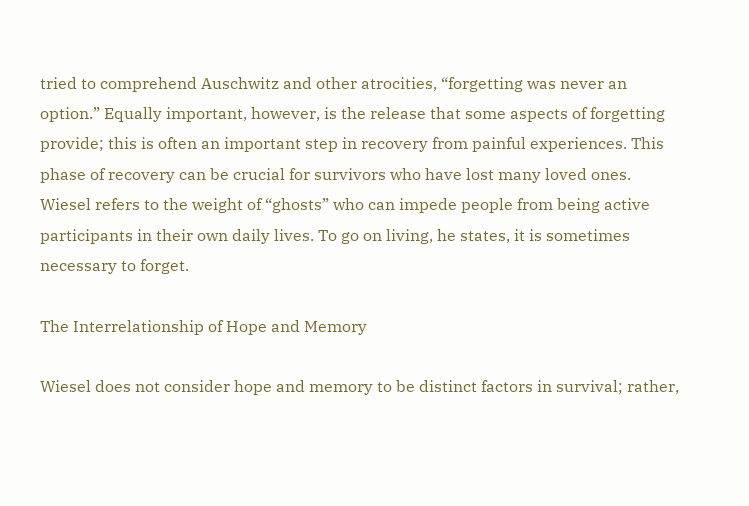tried to comprehend Auschwitz and other atrocities, “forgetting was never an option.” Equally important, however, is the release that some aspects of forgetting provide; this is often an important step in recovery from painful experiences. This phase of recovery can be crucial for survivors who have lost many loved ones. Wiesel refers to the weight of “ghosts” who can impede people from being active participants in their own daily lives. To go on living, he states, it is sometimes necessary to forget.

The Interrelationship of Hope and Memory

Wiesel does not consider hope and memory to be distinct factors in survival; rather,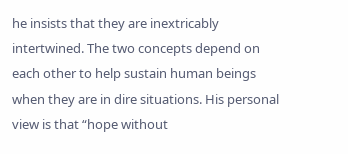he insists that they are inextricably intertwined. The two concepts depend on each other to help sustain human beings when they are in dire situations. His personal view is that “hope without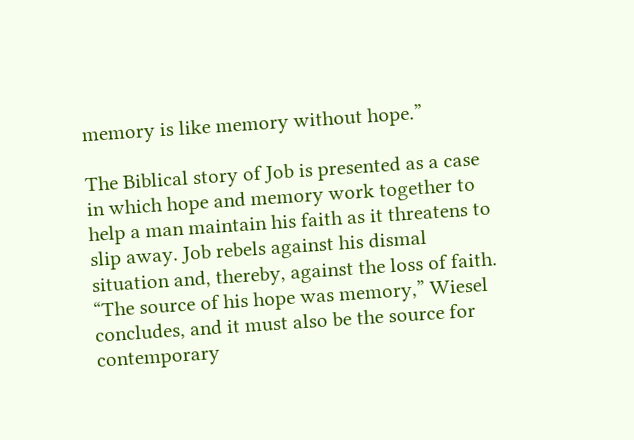memory is like memory without hope.”

The Biblical story of Job is presented as a case in which hope and memory work together to help a man maintain his faith as it threatens to slip away. Job rebels against his dismal situation and, thereby, against the loss of faith. “The source of his hope was memory,” Wiesel concludes, and it must also be the source for contemporary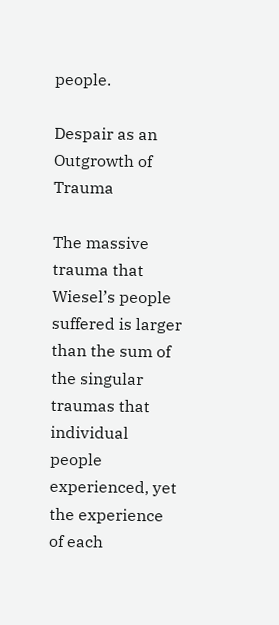people.

Despair as an Outgrowth of Trauma

The massive trauma that Wiesel’s people suffered is larger than the sum of the singular traumas that individual people experienced, yet the experience of each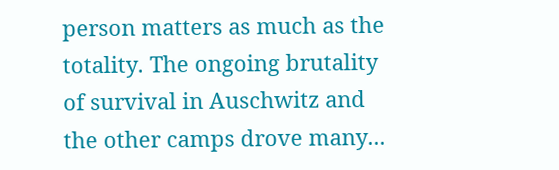person matters as much as the totality. The ongoing brutality of survival in Auschwitz and the other camps drove many...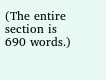(The entire section is 690 words.)